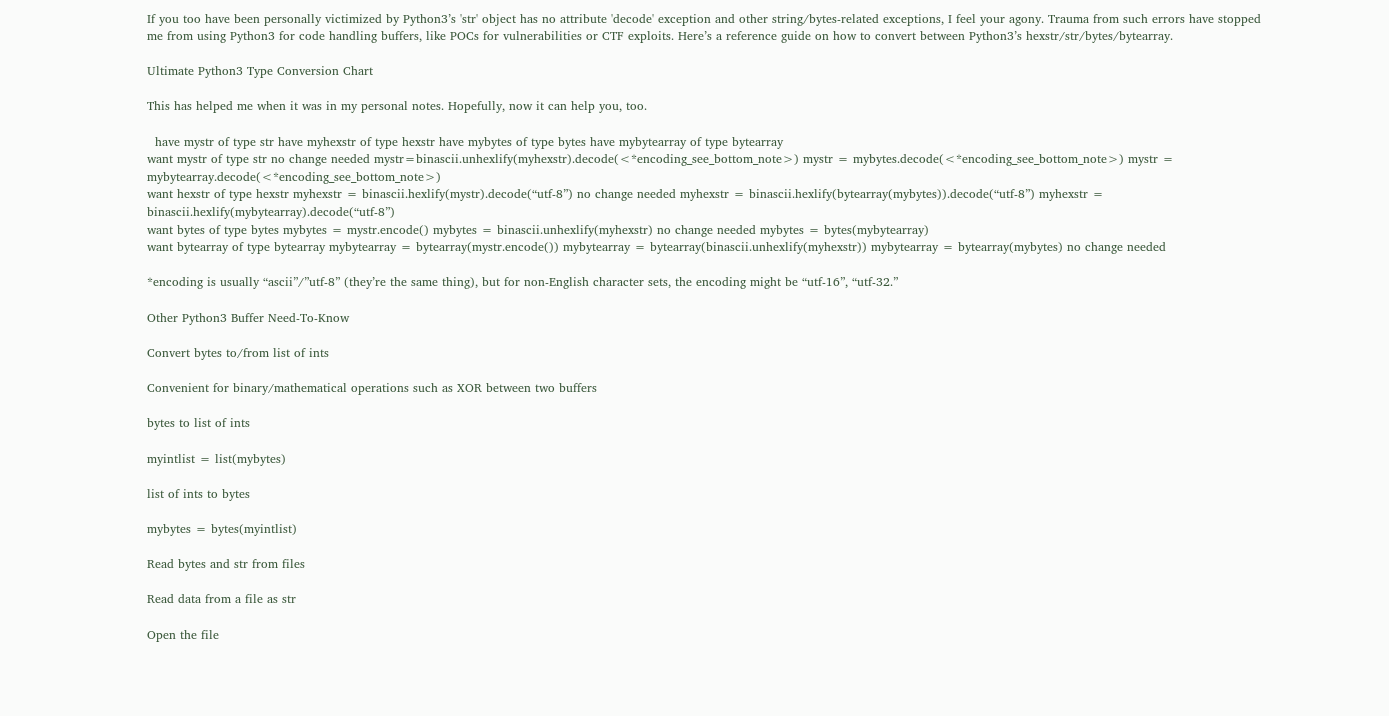If you too have been personally victimized by Python3’s 'str' object has no attribute 'decode' exception and other string/bytes-related exceptions, I feel your agony. Trauma from such errors have stopped me from using Python3 for code handling buffers, like POCs for vulnerabilities or CTF exploits. Here’s a reference guide on how to convert between Python3’s hexstr/str/bytes/bytearray.

Ultimate Python3 Type Conversion Chart

This has helped me when it was in my personal notes. Hopefully, now it can help you, too.

  have mystr of type str have myhexstr of type hexstr have mybytes of type bytes have mybytearray of type bytearray
want mystr of type str no change needed mystr=binascii.unhexlify(myhexstr).decode(<*encoding_see_bottom_note>) mystr = mybytes.decode(<*encoding_see_bottom_note>) mystr = mybytearray.decode(<*encoding_see_bottom_note>)
want hexstr of type hexstr myhexstr = binascii.hexlify(mystr).decode(“utf-8”) no change needed myhexstr = binascii.hexlify(bytearray(mybytes)).decode(“utf-8”) myhexstr = binascii.hexlify(mybytearray).decode(“utf-8”)
want bytes of type bytes mybytes = mystr.encode() mybytes = binascii.unhexlify(myhexstr) no change needed mybytes = bytes(mybytearray)
want bytearray of type bytearray mybytearray = bytearray(mystr.encode()) mybytearray = bytearray(binascii.unhexlify(myhexstr)) mybytearray = bytearray(mybytes) no change needed

*encoding is usually “ascii”/”utf-8” (they’re the same thing), but for non-English character sets, the encoding might be “utf-16”, “utf-32.”

Other Python3 Buffer Need-To-Know

Convert bytes to/from list of ints

Convenient for binary/mathematical operations such as XOR between two buffers

bytes to list of ints

myintlist = list(mybytes)

list of ints to bytes

mybytes = bytes(myintlist)

Read bytes and str from files

Read data from a file as str

Open the file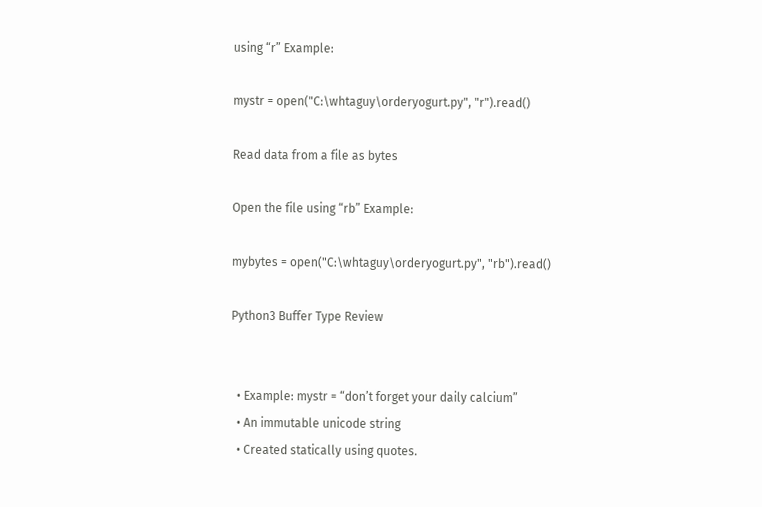using “r” Example:

mystr = open("C:\whtaguy\orderyogurt.py", "r").read()

Read data from a file as bytes

Open the file using “rb” Example:

mybytes = open("C:\whtaguy\orderyogurt.py", "rb").read()

Python3 Buffer Type Review


  • Example: mystr = “don’t forget your daily calcium”
  • An immutable unicode string
  • Created statically using quotes.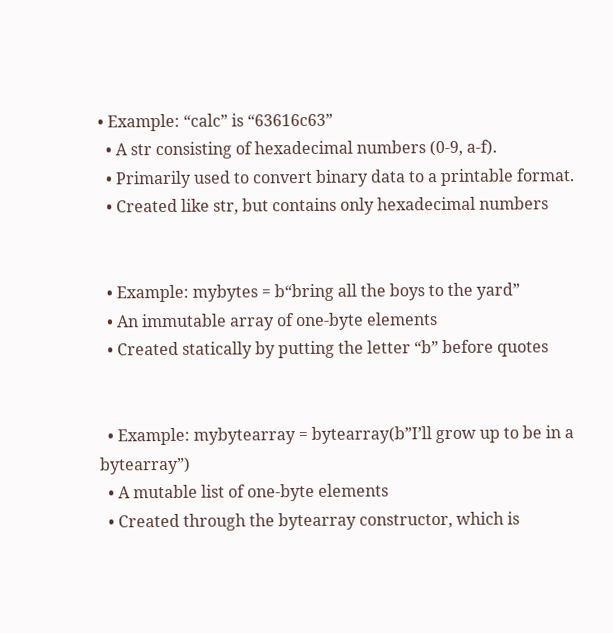• Example: “calc” is “63616c63”
  • A str consisting of hexadecimal numbers (0-9, a-f).
  • Primarily used to convert binary data to a printable format.
  • Created like str, but contains only hexadecimal numbers


  • Example: mybytes = b“bring all the boys to the yard”
  • An immutable array of one-byte elements
  • Created statically by putting the letter “b” before quotes


  • Example: mybytearray = bytearray(b”I’ll grow up to be in a bytearray”)
  • A mutable list of one-byte elements
  • Created through the bytearray constructor, which is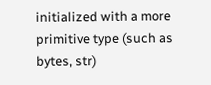initialized with a more primitive type (such as bytes, str)